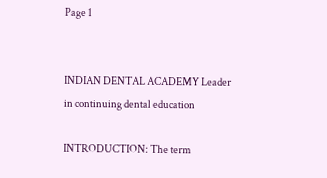Page 1


INDIAN DENTAL ACADEMY Leader in continuing dental education

INTRODUCTION: The term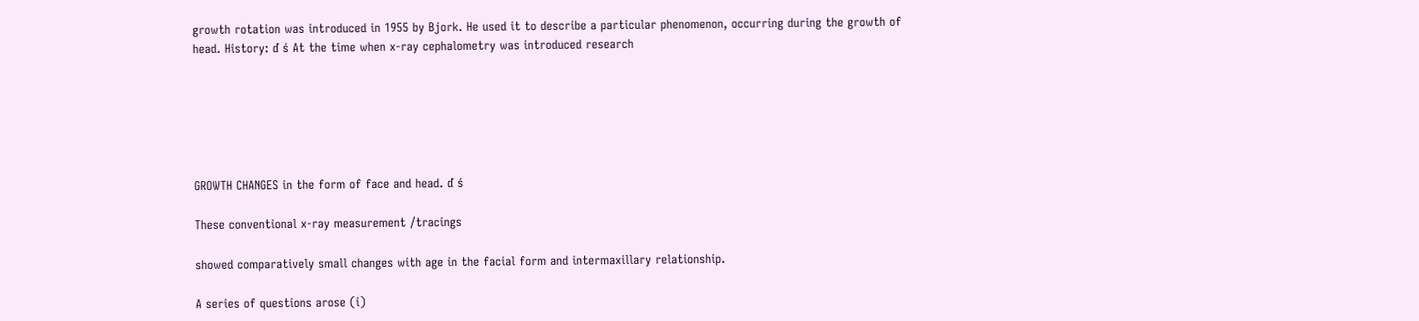growth rotation was introduced in 1955 by Bjork. He used it to describe a particular phenomenon, occurring during the growth of head. History: ď ś At the time when x-ray cephalometry was introduced research






GROWTH CHANGES in the form of face and head. ď ś

These conventional x-ray measurement /tracings

showed comparatively small changes with age in the facial form and intermaxillary relationship.

A series of questions arose (i)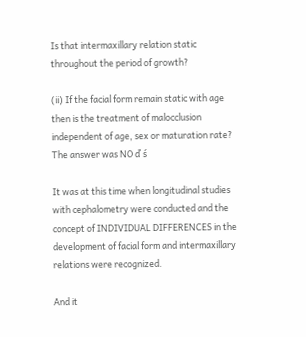Is that intermaxillary relation static throughout the period of growth?

(ii) If the facial form remain static with age then is the treatment of malocclusion independent of age, sex or maturation rate? The answer was NO ď ś

It was at this time when longitudinal studies with cephalometry were conducted and the concept of INDIVIDUAL DIFFERENCES in the development of facial form and intermaxillary relations were recognized.

And it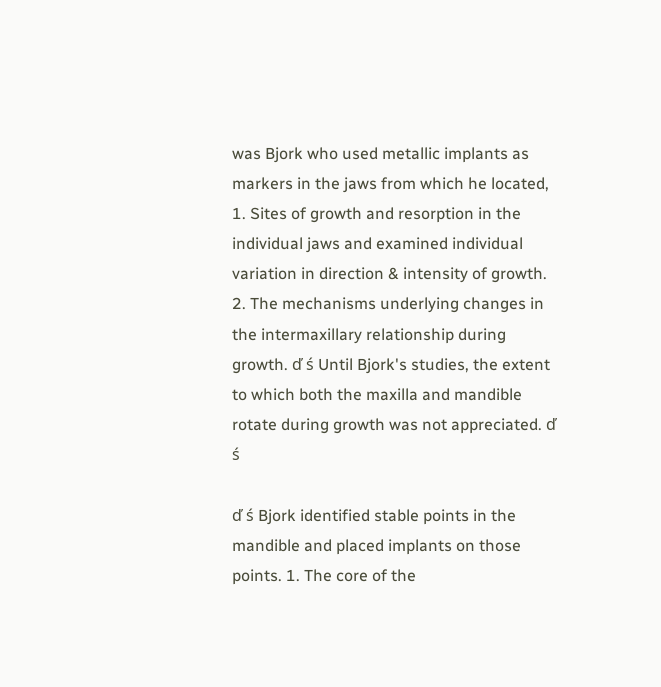was Bjork who used metallic implants as markers in the jaws from which he located, 1. Sites of growth and resorption in the individual jaws and examined individual variation in direction & intensity of growth. 2. The mechanisms underlying changes in the intermaxillary relationship during growth. ď ś Until Bjork's studies, the extent to which both the maxilla and mandible rotate during growth was not appreciated. ď ś

ď ś Bjork identified stable points in the mandible and placed implants on those points. 1. The core of the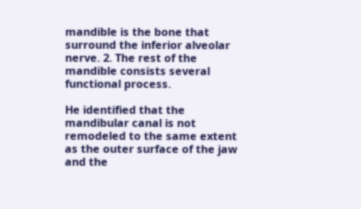mandible is the bone that surround the inferior alveolar nerve. 2. The rest of the mandible consists several functional process.

He identified that the mandibular canal is not remodeled to the same extent as the outer surface of the jaw and the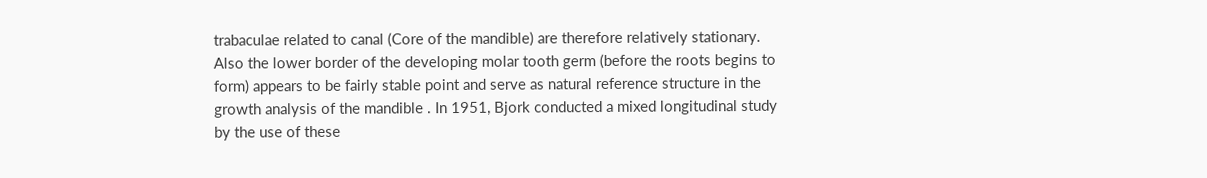trabaculae related to canal (Core of the mandible) are therefore relatively stationary. Also the lower border of the developing molar tooth germ (before the roots begins to form) appears to be fairly stable point and serve as natural reference structure in the growth analysis of the mandible . In 1951, Bjork conducted a mixed longitudinal study by the use of these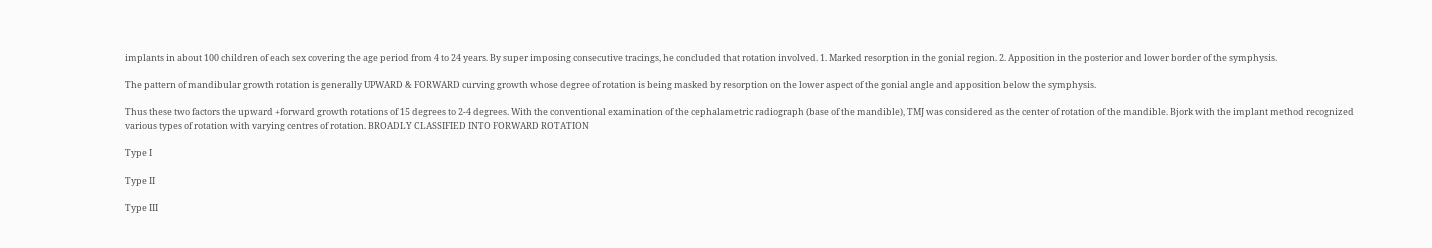implants in about 100 children of each sex covering the age period from 4 to 24 years. By super imposing consecutive tracings, he concluded that rotation involved. 1. Marked resorption in the gonial region. 2. Apposition in the posterior and lower border of the symphysis.

The pattern of mandibular growth rotation is generally UPWARD & FORWARD curving growth whose degree of rotation is being masked by resorption on the lower aspect of the gonial angle and apposition below the symphysis.

Thus these two factors the upward +forward growth rotations of 15 degrees to 2-4 degrees. With the conventional examination of the cephalametric radiograph (base of the mandible), TMJ was considered as the center of rotation of the mandible. Bjork with the implant method recognized various types of rotation with varying centres of rotation. BROADLY CLASSIFIED INTO FORWARD ROTATION

Type I

Type II

Type III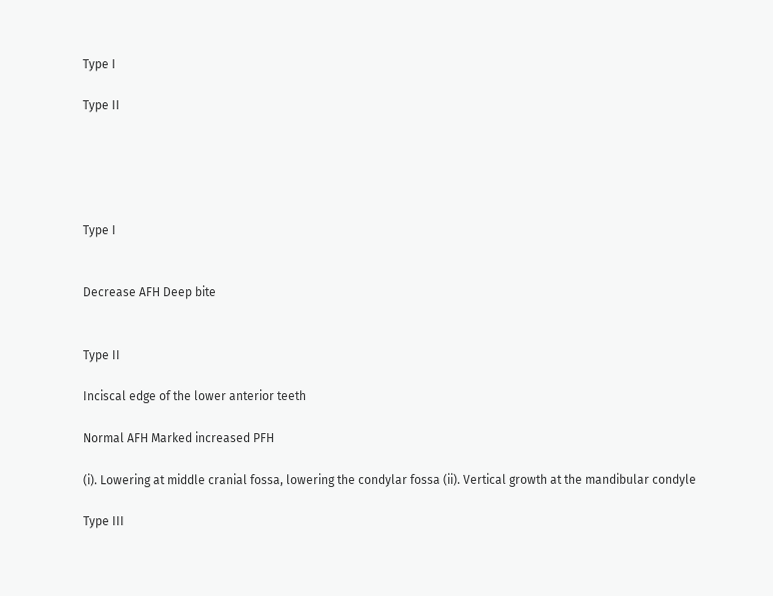Type I

Type II





Type I


Decrease AFH Deep bite


Type II

Inciscal edge of the lower anterior teeth

Normal AFH Marked increased PFH

(i). Lowering at middle cranial fossa, lowering the condylar fossa (ii). Vertical growth at the mandibular condyle

Type III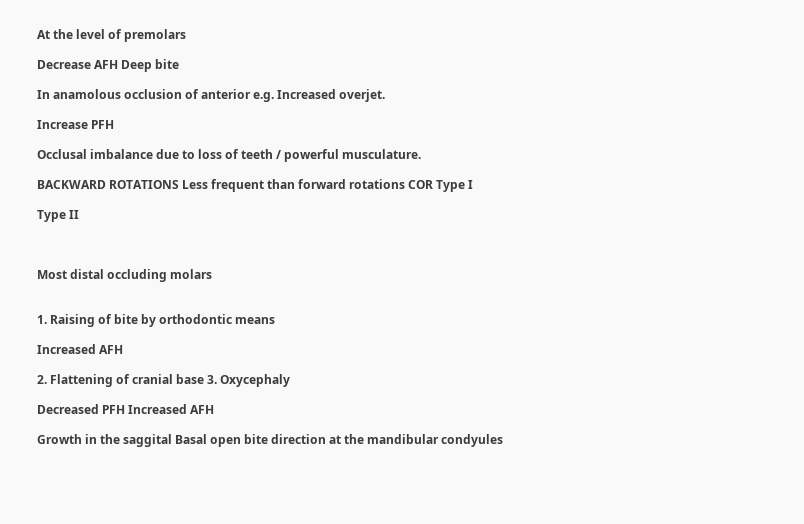At the level of premolars

Decrease AFH Deep bite

In anamolous occlusion of anterior e.g. Increased overjet.

Increase PFH

Occlusal imbalance due to loss of teeth / powerful musculature.

BACKWARD ROTATIONS Less frequent than forward rotations COR Type I

Type II



Most distal occluding molars


1. Raising of bite by orthodontic means

Increased AFH

2. Flattening of cranial base 3. Oxycephaly

Decreased PFH Increased AFH

Growth in the saggital Basal open bite direction at the mandibular condyules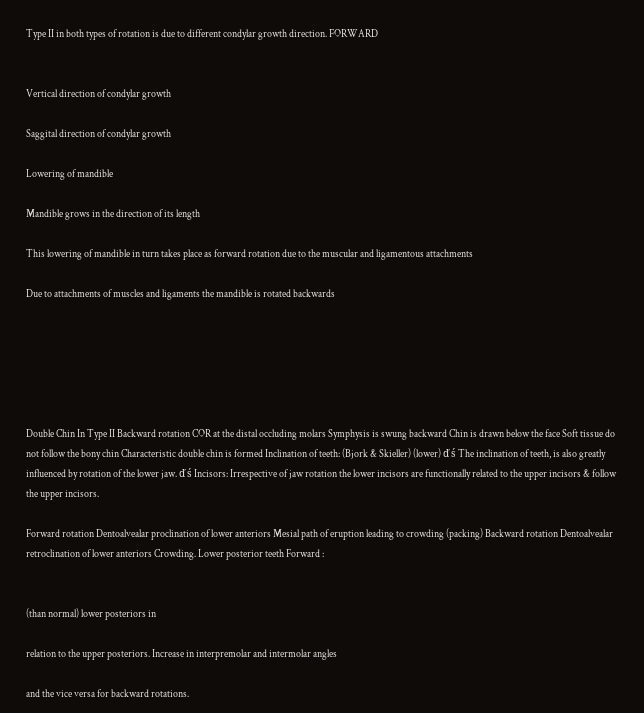Type II in both types of rotation is due to different condylar growth direction. FORWARD


Vertical direction of condylar growth

Saggital direction of condylar growth

Lowering of mandible

Mandible grows in the direction of its length

This lowering of mandible in turn takes place as forward rotation due to the muscular and ligamentous attachments

Due to attachments of muscles and ligaments the mandible is rotated backwards






Double Chin In Type II Backward rotation COR at the distal occluding molars Symphysis is swung backward Chin is drawn below the face Soft tissue do not follow the bony chin Characteristic double chin is formed Inclination of teeth: (Bjork & Skieller) (lower) ď ś The inclination of teeth, is also greatly influenced by rotation of the lower jaw. ď ś Incisors: Irrespective of jaw rotation the lower incisors are functionally related to the upper incisors & follow the upper incisors.

Forward rotation Dentoalvealar proclination of lower anteriors Mesial path of eruption leading to crowding (packing) Backward rotation Dentoalvealar retroclination of lower anteriors Crowding. Lower posterior teeth Forward :


(than normal) lower posteriors in

relation to the upper posteriors. Increase in interpremolar and intermolar angles

and the vice versa for backward rotations.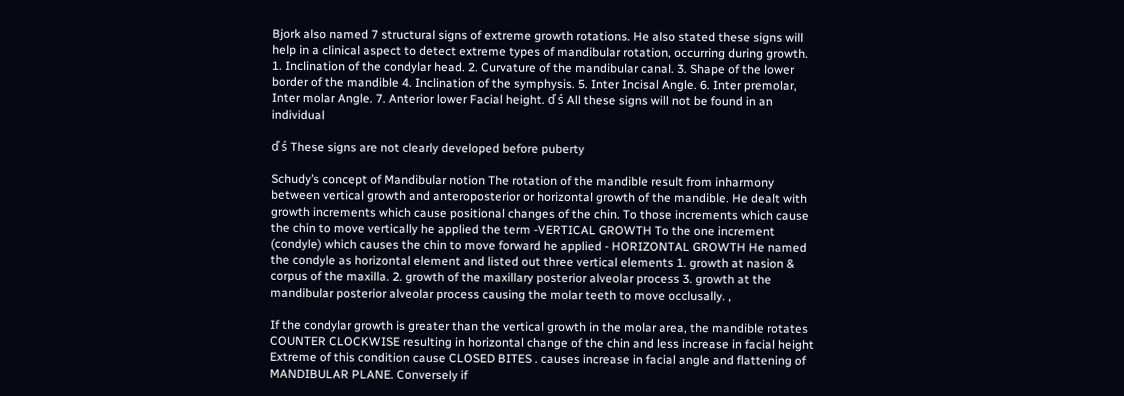Bjork also named 7 structural signs of extreme growth rotations. He also stated these signs will help in a clinical aspect to detect extreme types of mandibular rotation, occurring during growth. 1. Inclination of the condylar head. 2. Curvature of the mandibular canal. 3. Shape of the lower border of the mandible 4. Inclination of the symphysis. 5. Inter Incisal Angle. 6. Inter premolar, Inter molar Angle. 7. Anterior lower Facial height. ď ś All these signs will not be found in an individual

ď ś These signs are not clearly developed before puberty

Schudy’s concept of Mandibular notion The rotation of the mandible result from inharmony between vertical growth and anteroposterior or horizontal growth of the mandible. He dealt with growth increments which cause positional changes of the chin. To those increments which cause the chin to move vertically he applied the term -VERTICAL GROWTH To the one increment (condyle) which causes the chin to move forward he applied - HORIZONTAL GROWTH He named the condyle as horizontal element and listed out three vertical elements 1. growth at nasion & corpus of the maxilla. 2. growth of the maxillary posterior alveolar process 3. growth at the mandibular posterior alveolar process causing the molar teeth to move occlusally. ,

If the condylar growth is greater than the vertical growth in the molar area, the mandible rotates COUNTER CLOCKWISE resulting in horizontal change of the chin and less increase in facial height Extreme of this condition cause CLOSED BITES . causes increase in facial angle and flattening of MANDIBULAR PLANE. Conversely if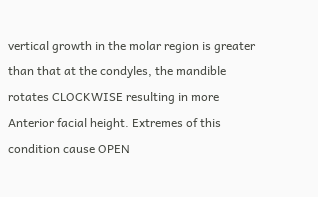vertical growth in the molar region is greater than that at the condyles, the mandible rotates CLOCKWISE resulting in more Anterior facial height. Extremes of this condition cause OPEN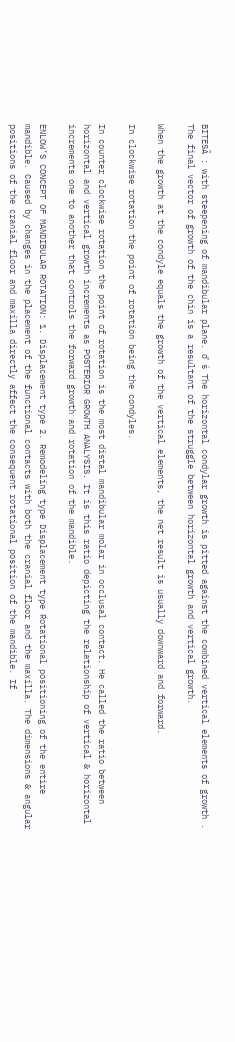BITESÂ : with steepening of mandibular plane. ď ś The horizontal condylar growth is pitted against the combined vertical elements of growth . The final vector of growth of the chin is a resultant of the struggle between horizontal growth and vertical growth.

When the growth at the condyle equals the growth of the vertical elements, the net result is usually downward and forward.

In clockwise rotation the point of rotation being the condyles.

In counter clockwise rotation the point of rotation is the most distal mandibular molar in occlusal contact. He called the ratio between horizontal and vertical growth increments as POSTERIOR GROWTH ANALYSIS. It is this ratio depicting the relationship of vertical & horizontal increments one to another that controls the forward growth and rotation of the mandible.

ENLOW’S CONCEPT OF MANDIBULAR ROTATION: 1. Displacement type 2. Remodeling type Displacement type Rotational positioning of the entire mandible. Caused by changes in the placement of the functional contacts with both the cranial floor and the maxilla. The dimensions & angular positions of the cranial floor and maxilla directly affect the consequent rotational position of the mandible. If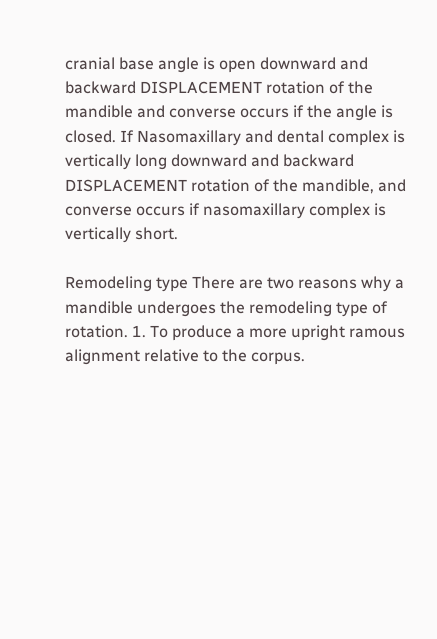cranial base angle is open downward and backward DISPLACEMENT rotation of the mandible and converse occurs if the angle is closed. If Nasomaxillary and dental complex is vertically long downward and backward DISPLACEMENT rotation of the mandible, and converse occurs if nasomaxillary complex is vertically short.

Remodeling type There are two reasons why a mandible undergoes the remodeling type of rotation. 1. To produce a more upright ramous alignment relative to the corpus.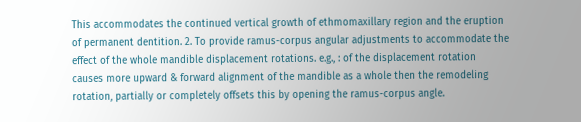This accommodates the continued vertical growth of ethmomaxillary region and the eruption of permanent dentition. 2. To provide ramus-corpus angular adjustments to accommodate the effect of the whole mandible displacement rotations. e.g., : of the displacement rotation causes more upward & forward alignment of the mandible as a whole then the remodeling rotation, partially or completely offsets this by opening the ramus-corpus angle.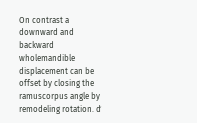On contrast a downward and backward wholemandible displacement can be offset by closing the ramuscorpus angle by remodeling rotation. ď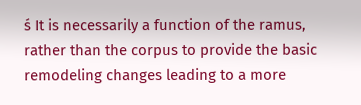ś It is necessarily a function of the ramus, rather than the corpus to provide the basic remodeling changes leading to a more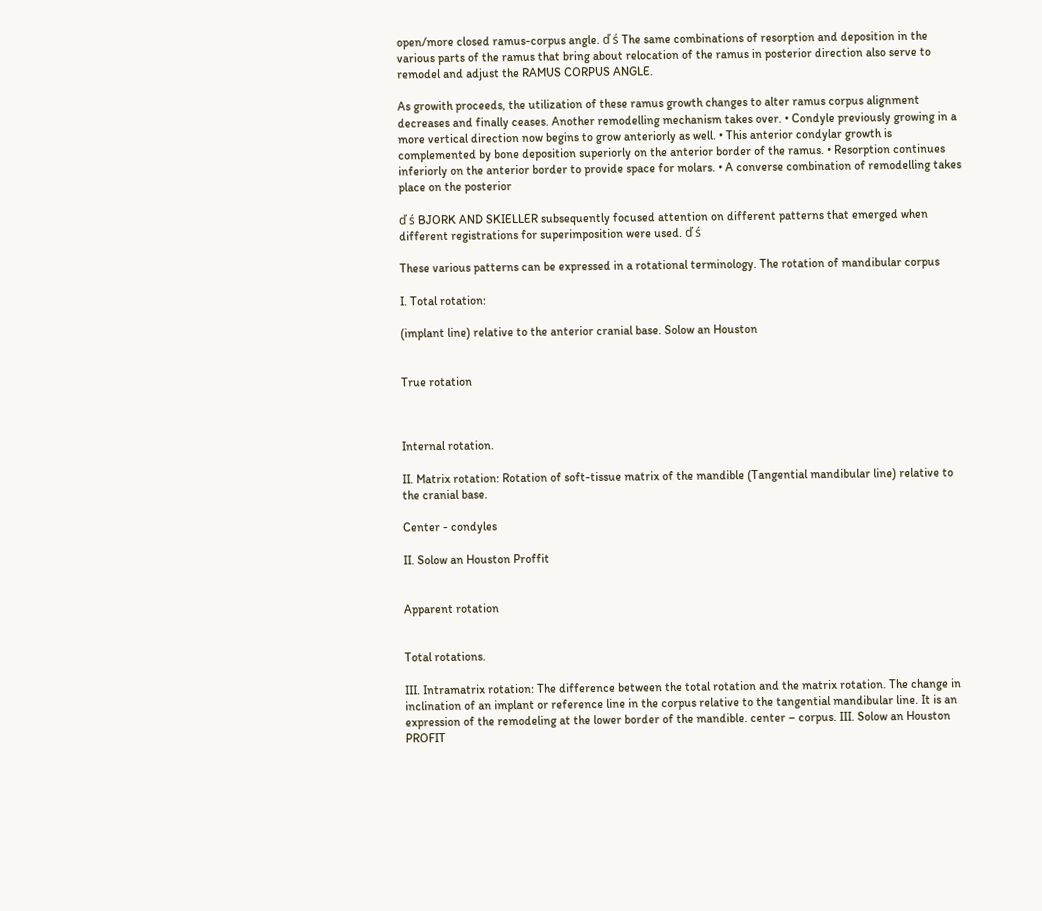open/more closed ramus-corpus angle. ď ś The same combinations of resorption and deposition in the various parts of the ramus that bring about relocation of the ramus in posterior direction also serve to remodel and adjust the RAMUS CORPUS ANGLE.

As growith proceeds, the utilization of these ramus growth changes to alter ramus corpus alignment decreases and finally ceases. Another remodelling mechanism takes over. • Condyle previously growing in a more vertical direction now begins to grow anteriorly as well. • This anterior condylar growth is complemented by bone deposition superiorly on the anterior border of the ramus. • Resorption continues inferiorly on the anterior border to provide space for molars. • A converse combination of remodelling takes place on the posterior

ď ś BJORK AND SKIELLER subsequently focused attention on different patterns that emerged when different registrations for superimposition were used. ď ś

These various patterns can be expressed in a rotational terminology. The rotation of mandibular corpus

I. Total rotation:

(implant line) relative to the anterior cranial base. Solow an Houston


True rotation



Internal rotation.

II. Matrix rotation: Rotation of soft-tissue matrix of the mandible (Tangential mandibular line) relative to the cranial base.

Center - condyles

II. Solow an Houston Proffit


Apparent rotation


Total rotations.

III. Intramatrix rotation: The difference between the total rotation and the matrix rotation. The change in inclination of an implant or reference line in the corpus relative to the tangential mandibular line. It is an expression of the remodeling at the lower border of the mandible. center – corpus. III. Solow an Houston PROFIT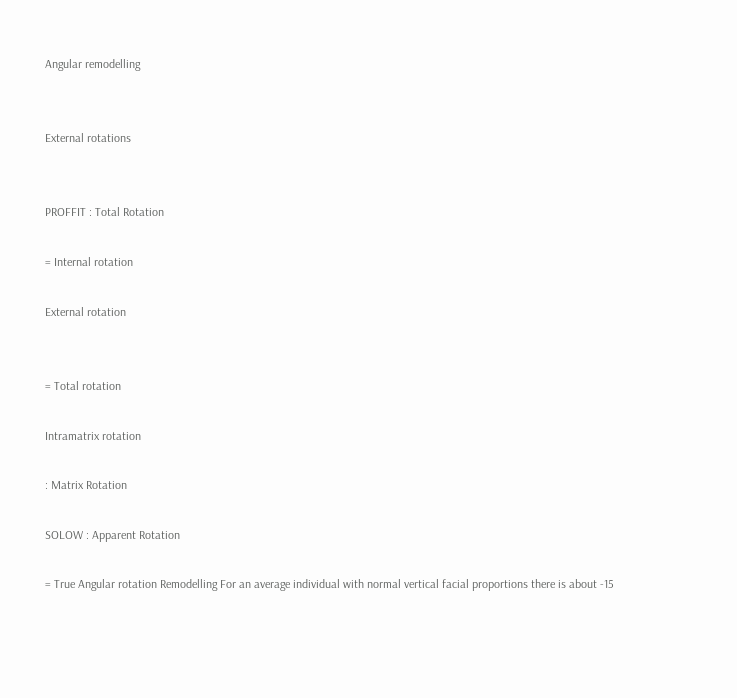Angular remodelling


External rotations


PROFFIT : Total Rotation

= Internal rotation

External rotation


= Total rotation

Intramatrix rotation

: Matrix Rotation

SOLOW : Apparent Rotation

= True Angular rotation Remodelling For an average individual with normal vertical facial proportions there is about -15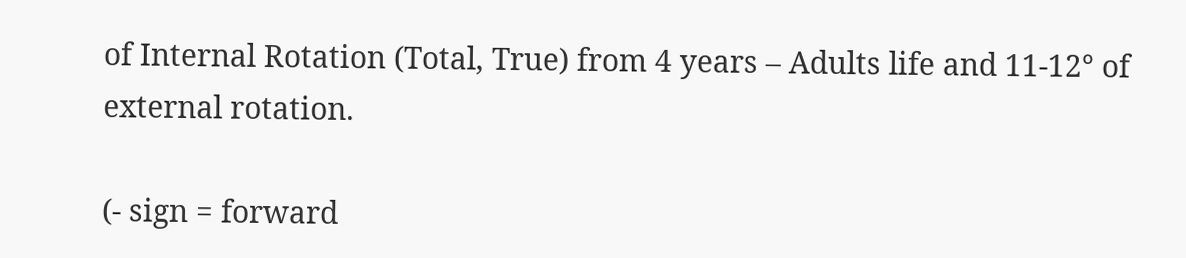of Internal Rotation (Total, True) from 4 years – Adults life and 11-12° of external rotation.

(- sign = forward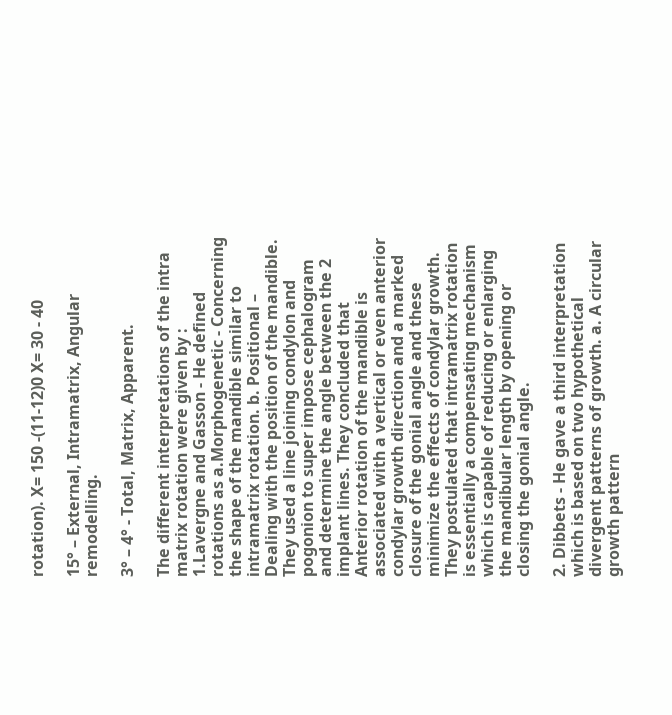rotation). X= 150 -(11-12)0 X= 30 - 40

15° – External, Intramatrix, Angular remodelling.

3° – 4° - Total, Matrix, Apparent.

The different interpretations of the intra matrix rotation were given by : 1.Lavergne and Gasson - He defined rotations as a.Morphogenetic - Concerning the shape of the mandible similar to intramatrix rotation. b. Positional – Dealing with the position of the mandible. They used a line joining condylon and pogonion to super impose cephalogram and determine the angle between the 2 implant lines. They concluded that Anterior rotation of the mandible is associated with a vertical or even anterior condylar growth direction and a marked closure of the gonial angle and these minimize the effects of condylar growth. They postulated that intramatrix rotation is essentially a compensating mechanism which is capable of reducing or enlarging the mandibular length by opening or closing the gonial angle.

2. Dibbets - He gave a third interpretation which is based on two hypothetical divergent patterns of growth. a. A circular growth pattern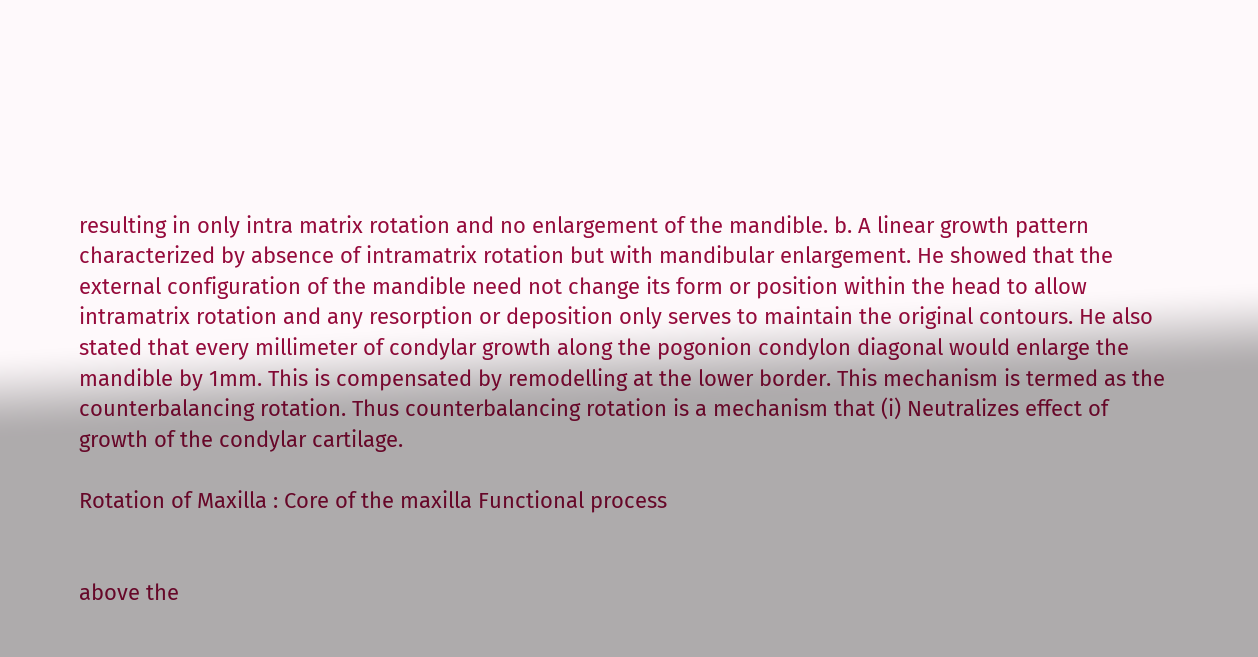resulting in only intra matrix rotation and no enlargement of the mandible. b. A linear growth pattern characterized by absence of intramatrix rotation but with mandibular enlargement. He showed that the external configuration of the mandible need not change its form or position within the head to allow intramatrix rotation and any resorption or deposition only serves to maintain the original contours. He also stated that every millimeter of condylar growth along the pogonion condylon diagonal would enlarge the mandible by 1mm. This is compensated by remodelling at the lower border. This mechanism is termed as the counterbalancing rotation. Thus counterbalancing rotation is a mechanism that (i) Neutralizes effect of growth of the condylar cartilage.

Rotation of Maxilla : Core of the maxilla Functional process


above the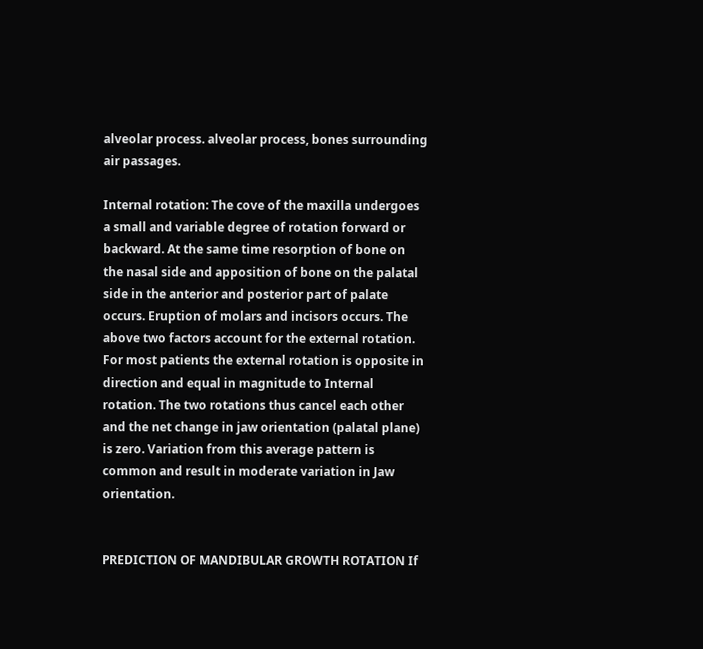alveolar process. alveolar process, bones surrounding air passages.

Internal rotation: The cove of the maxilla undergoes a small and variable degree of rotation forward or backward. At the same time resorption of bone on the nasal side and apposition of bone on the palatal side in the anterior and posterior part of palate occurs. Eruption of molars and incisors occurs. The above two factors account for the external rotation. For most patients the external rotation is opposite in direction and equal in magnitude to Internal rotation. The two rotations thus cancel each other and the net change in jaw orientation (palatal plane) is zero. Variation from this average pattern is common and result in moderate variation in Jaw orientation.


PREDICTION OF MANDIBULAR GROWTH ROTATION If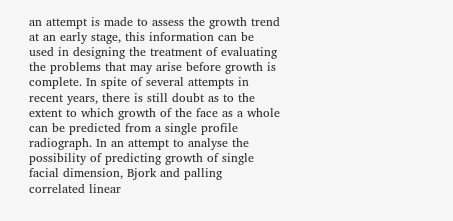an attempt is made to assess the growth trend at an early stage, this information can be used in designing the treatment of evaluating the problems that may arise before growth is complete. In spite of several attempts in recent years, there is still doubt as to the extent to which growth of the face as a whole can be predicted from a single profile radiograph. In an attempt to analyse the possibility of predicting growth of single facial dimension, Bjork and palling correlated linear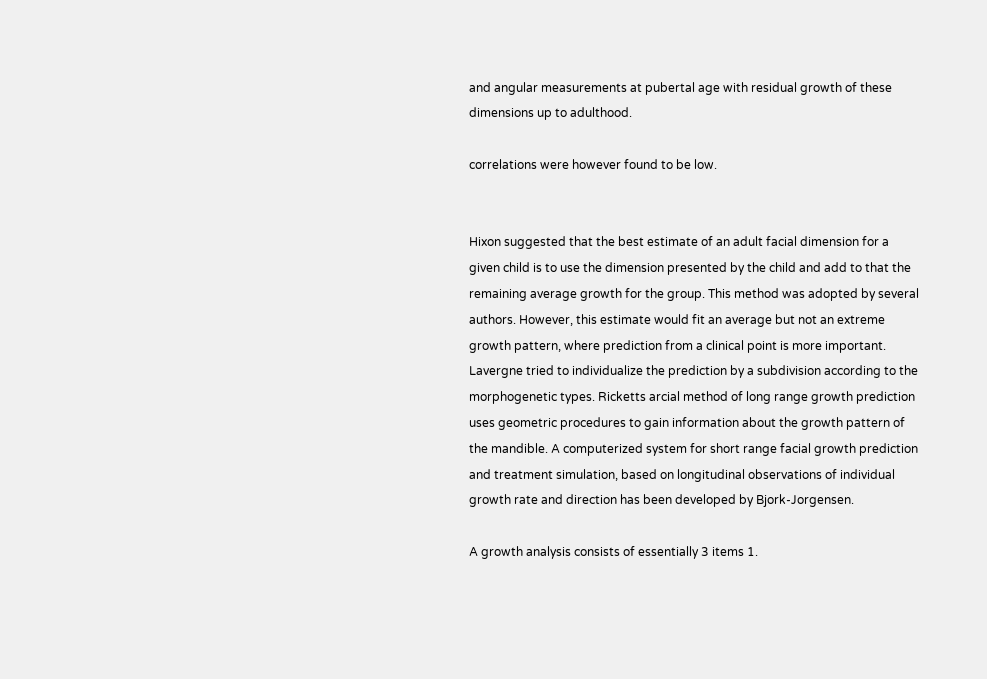and angular measurements at pubertal age with residual growth of these dimensions up to adulthood.

correlations were however found to be low.


Hixon suggested that the best estimate of an adult facial dimension for a given child is to use the dimension presented by the child and add to that the remaining average growth for the group. This method was adopted by several authors. However, this estimate would fit an average but not an extreme growth pattern, where prediction from a clinical point is more important. Lavergne tried to individualize the prediction by a subdivision according to the morphogenetic types. Ricketts arcial method of long range growth prediction uses geometric procedures to gain information about the growth pattern of the mandible. A computerized system for short range facial growth prediction and treatment simulation, based on longitudinal observations of individual growth rate and direction has been developed by Bjork-Jorgensen.

A growth analysis consists of essentially 3 items 1.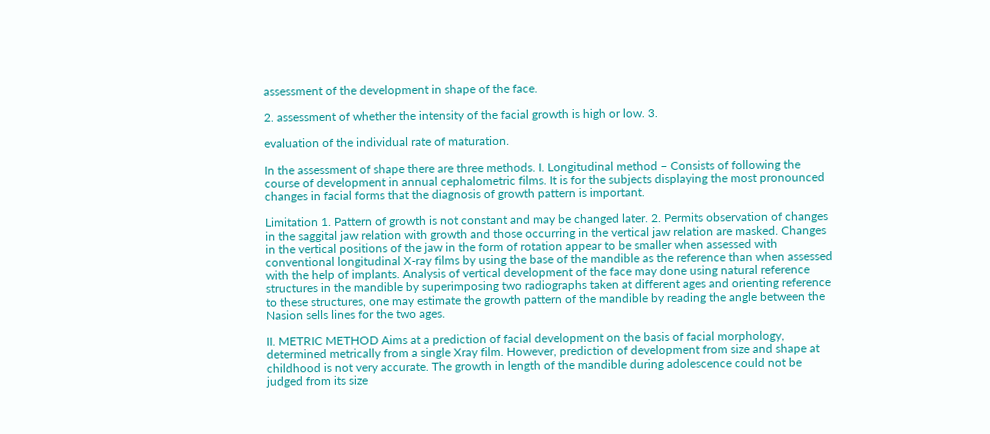assessment of the development in shape of the face.

2. assessment of whether the intensity of the facial growth is high or low. 3.

evaluation of the individual rate of maturation.

In the assessment of shape there are three methods. I. Longitudinal method – Consists of following the course of development in annual cephalometric films. It is for the subjects displaying the most pronounced changes in facial forms that the diagnosis of growth pattern is important.

Limitation 1. Pattern of growth is not constant and may be changed later. 2. Permits observation of changes in the saggital jaw relation with growth and those occurring in the vertical jaw relation are masked. Changes in the vertical positions of the jaw in the form of rotation appear to be smaller when assessed with conventional longitudinal X-ray films by using the base of the mandible as the reference than when assessed with the help of implants. Analysis of vertical development of the face may done using natural reference structures in the mandible by superimposing two radiographs taken at different ages and orienting reference to these structures, one may estimate the growth pattern of the mandible by reading the angle between the Nasion sells lines for the two ages.

II. METRIC METHOD Aims at a prediction of facial development on the basis of facial morphology, determined metrically from a single Xray film. However, prediction of development from size and shape at childhood is not very accurate. The growth in length of the mandible during adolescence could not be judged from its size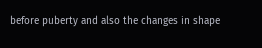before puberty and also the changes in shape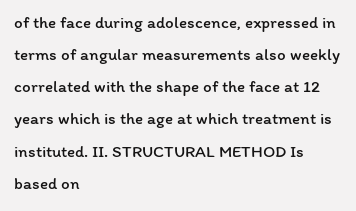of the face during adolescence, expressed in terms of angular measurements also weekly correlated with the shape of the face at 12 years which is the age at which treatment is instituted. II. STRUCTURAL METHOD Is based on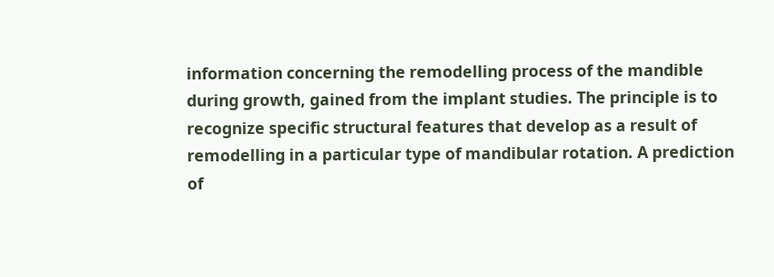information concerning the remodelling process of the mandible during growth, gained from the implant studies. The principle is to recognize specific structural features that develop as a result of remodelling in a particular type of mandibular rotation. A prediction of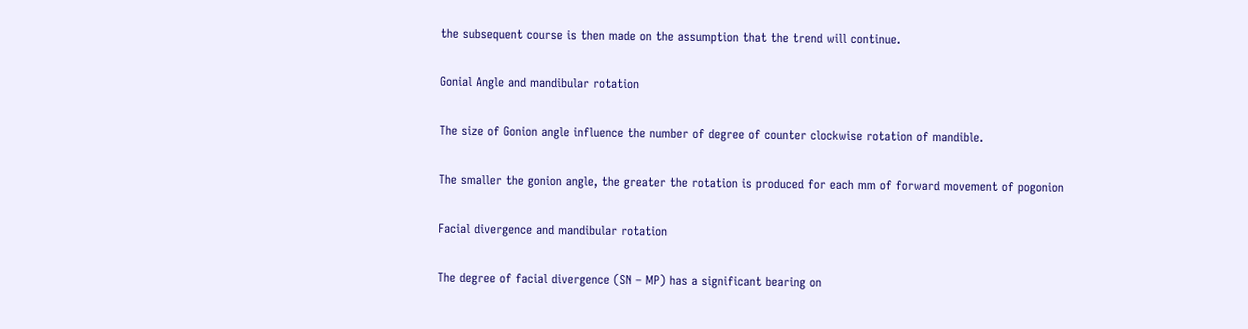the subsequent course is then made on the assumption that the trend will continue.

Gonial Angle and mandibular rotation

The size of Gonion angle influence the number of degree of counter clockwise rotation of mandible.

The smaller the gonion angle, the greater the rotation is produced for each mm of forward movement of pogonion

Facial divergence and mandibular rotation

The degree of facial divergence (SN – MP) has a significant bearing on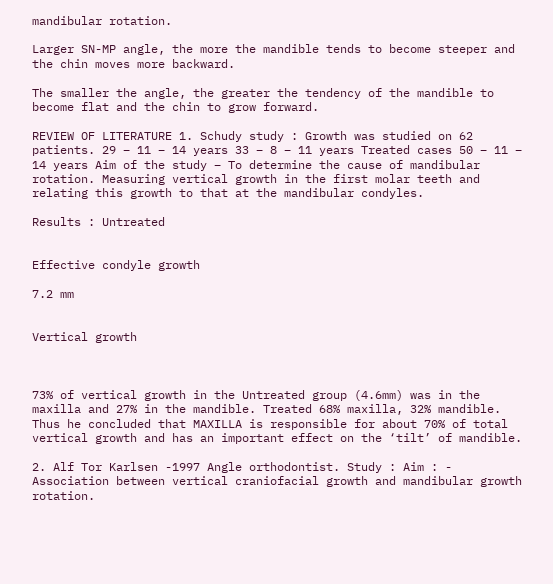mandibular rotation.

Larger SN-MP angle, the more the mandible tends to become steeper and the chin moves more backward.

The smaller the angle, the greater the tendency of the mandible to become flat and the chin to grow forward.

REVIEW OF LITERATURE 1. Schudy study : Growth was studied on 62 patients. 29 – 11 – 14 years 33 – 8 – 11 years Treated cases 50 – 11 – 14 years Aim of the study – To determine the cause of mandibular rotation. Measuring vertical growth in the first molar teeth and relating this growth to that at the mandibular condyles.

Results : Untreated


Effective condyle growth

7.2 mm


Vertical growth



73% of vertical growth in the Untreated group (4.6mm) was in the maxilla and 27% in the mandible. Treated 68% maxilla, 32% mandible. Thus he concluded that MAXILLA is responsible for about 70% of total vertical growth and has an important effect on the ‘tilt’ of mandible.

2. Alf Tor Karlsen -1997 Angle orthodontist. Study : Aim : - Association between vertical craniofacial growth and mandibular growth rotation.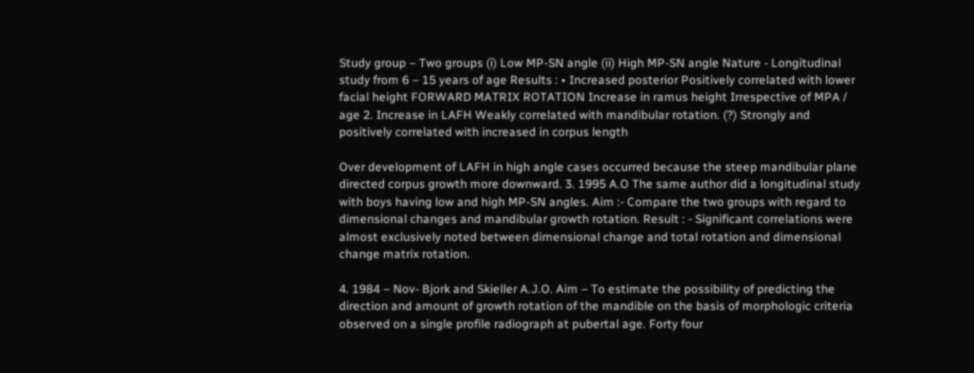Study group – Two groups (i) Low MP-SN angle (ii) High MP-SN angle Nature - Longitudinal study from 6 – 15 years of age Results : • Increased posterior Positively correlated with lower facial height FORWARD MATRIX ROTATION Increase in ramus height Irrespective of MPA / age 2. Increase in LAFH Weakly correlated with mandibular rotation. (?) Strongly and positively correlated with increased in corpus length

Over development of LAFH in high angle cases occurred because the steep mandibular plane directed corpus growth more downward. 3. 1995 A.O The same author did a longitudinal study with boys having low and high MP-SN angles. Aim :- Compare the two groups with regard to dimensional changes and mandibular growth rotation. Result : - Significant correlations were almost exclusively noted between dimensional change and total rotation and dimensional change matrix rotation.

4. 1984 – Nov- Bjork and Skieller A.J.O. Aim – To estimate the possibility of predicting the direction and amount of growth rotation of the mandible on the basis of morphologic criteria observed on a single profile radiograph at pubertal age. Forty four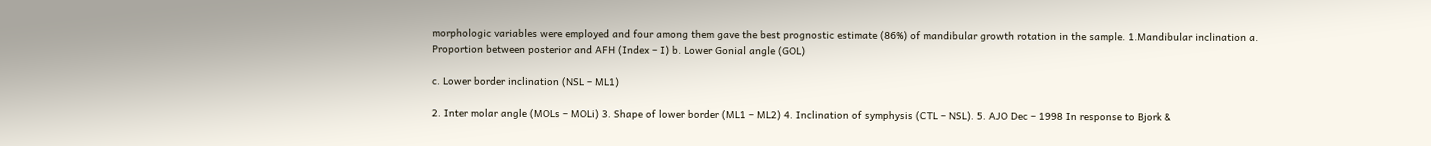morphologic variables were employed and four among them gave the best prognostic estimate (86%) of mandibular growth rotation in the sample. 1.Mandibular inclination a. Proportion between posterior and AFH (Index – I) b. Lower Gonial angle (GOL)

c. Lower border inclination (NSL – ML1)

2. Inter molar angle (MOLs – MOLi) 3. Shape of lower border (ML1 – ML2) 4. Inclination of symphysis (CTL – NSL). 5. AJO Dec – 1998 In response to Bjork &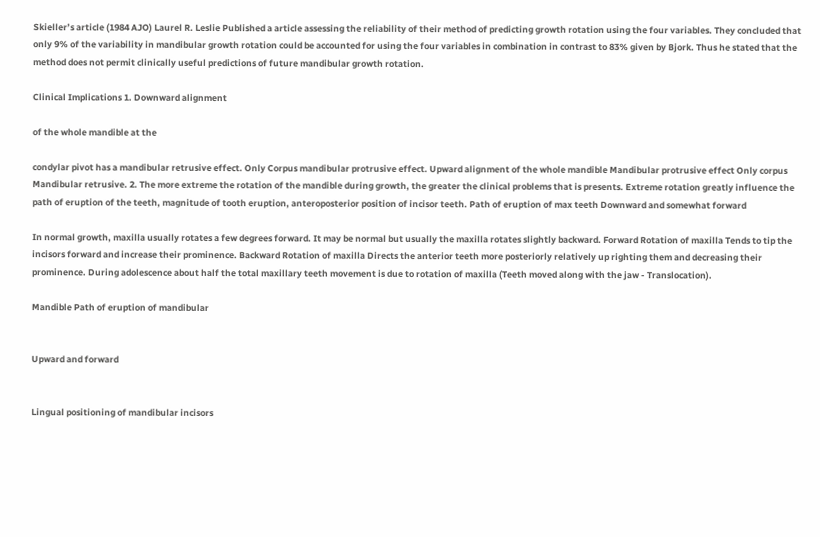Skieller’s article (1984 AJO) Laurel R. Leslie Published a article assessing the reliability of their method of predicting growth rotation using the four variables. They concluded that only 9% of the variability in mandibular growth rotation could be accounted for using the four variables in combination in contrast to 83% given by Bjork. Thus he stated that the method does not permit clinically useful predictions of future mandibular growth rotation.

Clinical Implications 1. Downward alignment

of the whole mandible at the

condylar pivot has a mandibular retrusive effect. Only Corpus mandibular protrusive effect. Upward alignment of the whole mandible Mandibular protrusive effect Only corpus Mandibular retrusive. 2. The more extreme the rotation of the mandible during growth, the greater the clinical problems that is presents. Extreme rotation greatly influence the path of eruption of the teeth, magnitude of tooth eruption, anteroposterior position of incisor teeth. Path of eruption of max teeth Downward and somewhat forward

In normal growth, maxilla usually rotates a few degrees forward. It may be normal but usually the maxilla rotates slightly backward. Forward Rotation of maxilla Tends to tip the incisors forward and increase their prominence. Backward Rotation of maxilla Directs the anterior teeth more posteriorly relatively up righting them and decreasing their prominence. During adolescence about half the total maxillary teeth movement is due to rotation of maxilla (Teeth moved along with the jaw - Translocation).

Mandible Path of eruption of mandibular


Upward and forward


Lingual positioning of mandibular incisors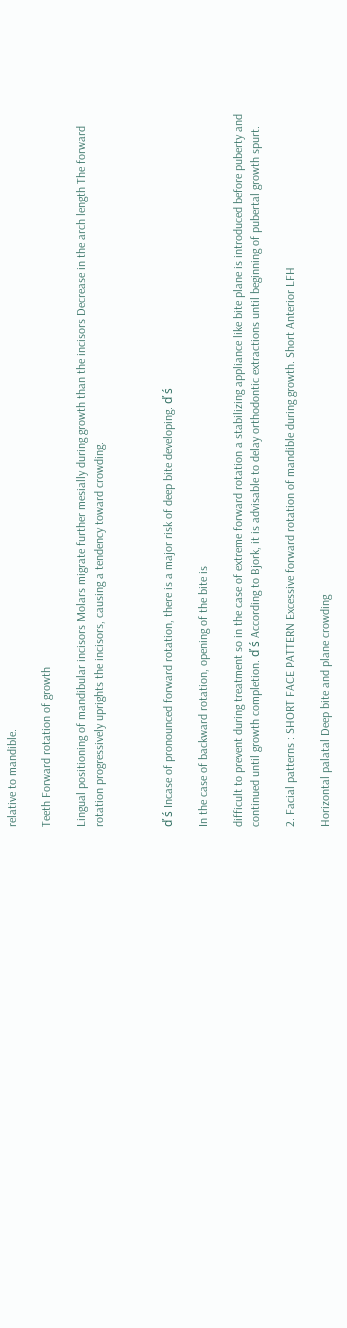relative to mandible.

Teeth Forward rotation of growth

Lingual positioning of mandibular incisors Molars migrate further mesially during growth than the incisors Decrease in the arch length The forward rotation progressively uprights the incisors, causing a tendency toward crowding.



ď ś Incase of pronounced forward rotation, there is a major risk of deep bite developing. ď ś

In the case of backward rotation, opening of the bite is

difficult to prevent during treatment so in the case of extreme forward rotation a stabilizing appliance like bite plane is introduced before puberty and continued until growth completion. ď ś According to Bjork, it is advisable to delay orthodontic extractions until beginning of pubertal growth spurt.

2. Facial patterns : SHORT FACE PATTERN Excessive forward rotation of mandible during growth. Short Anterior LFH

Horizontal palatal Deep bite and plane crowding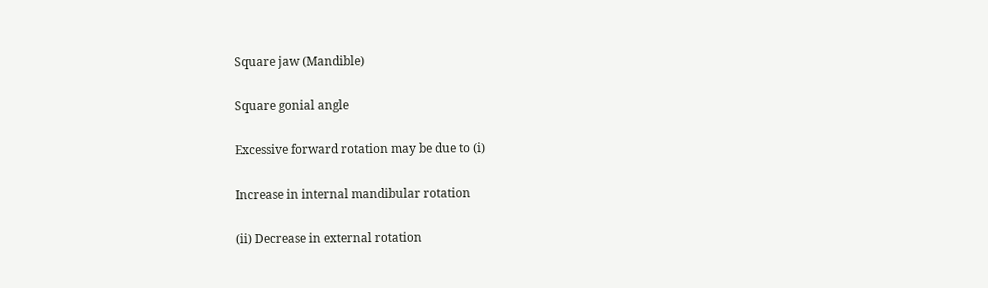Square jaw (Mandible)

Square gonial angle

Excessive forward rotation may be due to (i)

Increase in internal mandibular rotation

(ii) Decrease in external rotation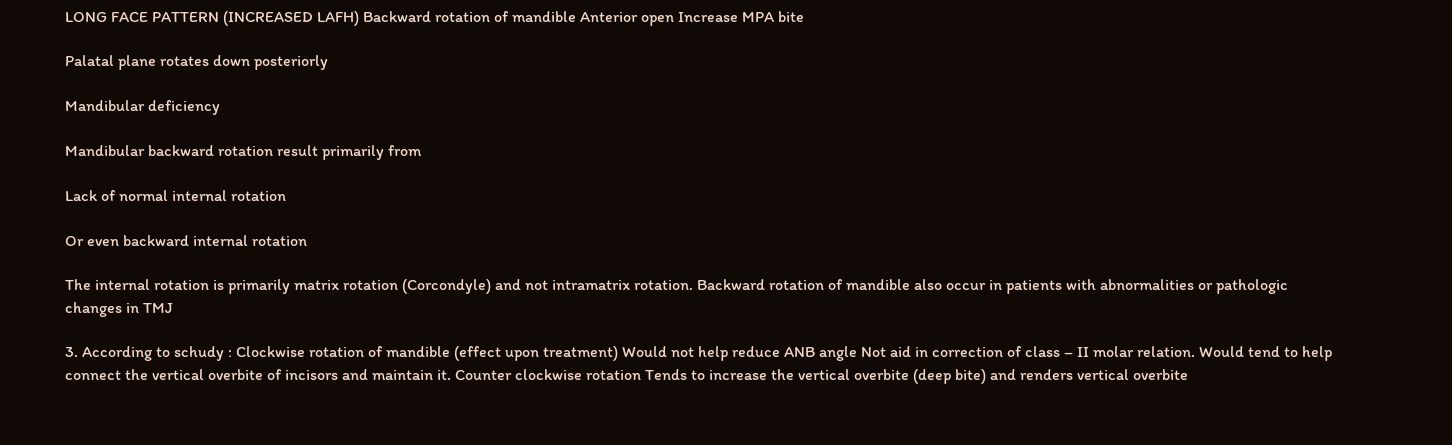LONG FACE PATTERN (INCREASED LAFH) Backward rotation of mandible Anterior open Increase MPA bite

Palatal plane rotates down posteriorly

Mandibular deficiency

Mandibular backward rotation result primarily from

Lack of normal internal rotation

Or even backward internal rotation

The internal rotation is primarily matrix rotation (Corcondyle) and not intramatrix rotation. Backward rotation of mandible also occur in patients with abnormalities or pathologic changes in TMJ

3. According to schudy : Clockwise rotation of mandible (effect upon treatment) Would not help reduce ANB angle Not aid in correction of class – II molar relation. Would tend to help connect the vertical overbite of incisors and maintain it. Counter clockwise rotation Tends to increase the vertical overbite (deep bite) and renders vertical overbite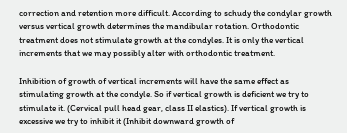correction and retention more difficult. According to schudy the condylar growth versus vertical growth determines the mandibular rotation. Orthodontic treatment does not stimulate growth at the condyles. It is only the vertical increments that we may possibly alter with orthodontic treatment.

Inhibition of growth of vertical increments will have the same effect as stimulating growth at the condyle. So if vertical growth is deficient we try to stimulate it. (Cervical pull head gear, class II elastics). If vertical growth is excessive we try to inhibit it (Inhibit downward growth of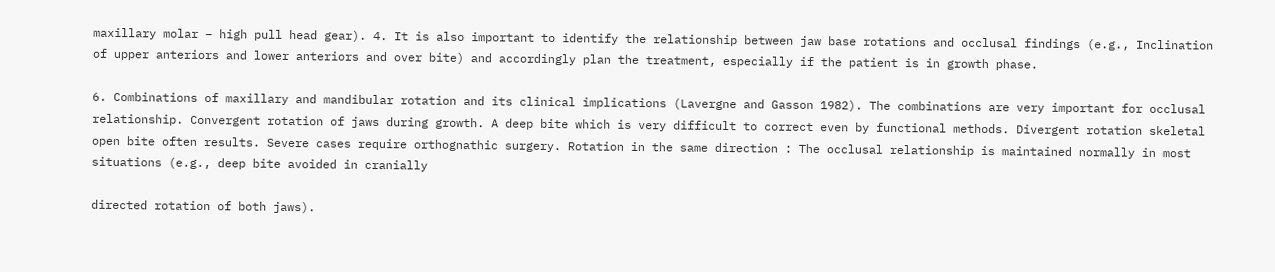maxillary molar – high pull head gear). 4. It is also important to identify the relationship between jaw base rotations and occlusal findings (e.g., Inclination of upper anteriors and lower anteriors and over bite) and accordingly plan the treatment, especially if the patient is in growth phase.

6. Combinations of maxillary and mandibular rotation and its clinical implications (Lavergne and Gasson 1982). The combinations are very important for occlusal relationship. Convergent rotation of jaws during growth. A deep bite which is very difficult to correct even by functional methods. Divergent rotation skeletal open bite often results. Severe cases require orthognathic surgery. Rotation in the same direction : The occlusal relationship is maintained normally in most situations (e.g., deep bite avoided in cranially

directed rotation of both jaws).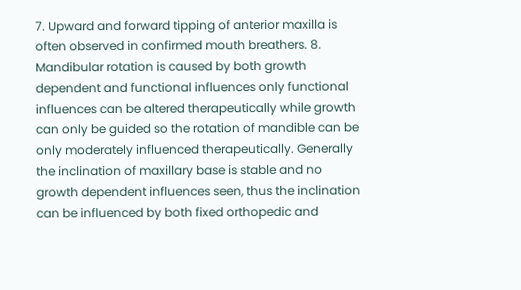7. Upward and forward tipping of anterior maxilla is often observed in confirmed mouth breathers. 8. Mandibular rotation is caused by both growth dependent and functional influences only functional influences can be altered therapeutically while growth can only be guided so the rotation of mandible can be only moderately influenced therapeutically. Generally the inclination of maxillary base is stable and no growth dependent influences seen, thus the inclination can be influenced by both fixed orthopedic and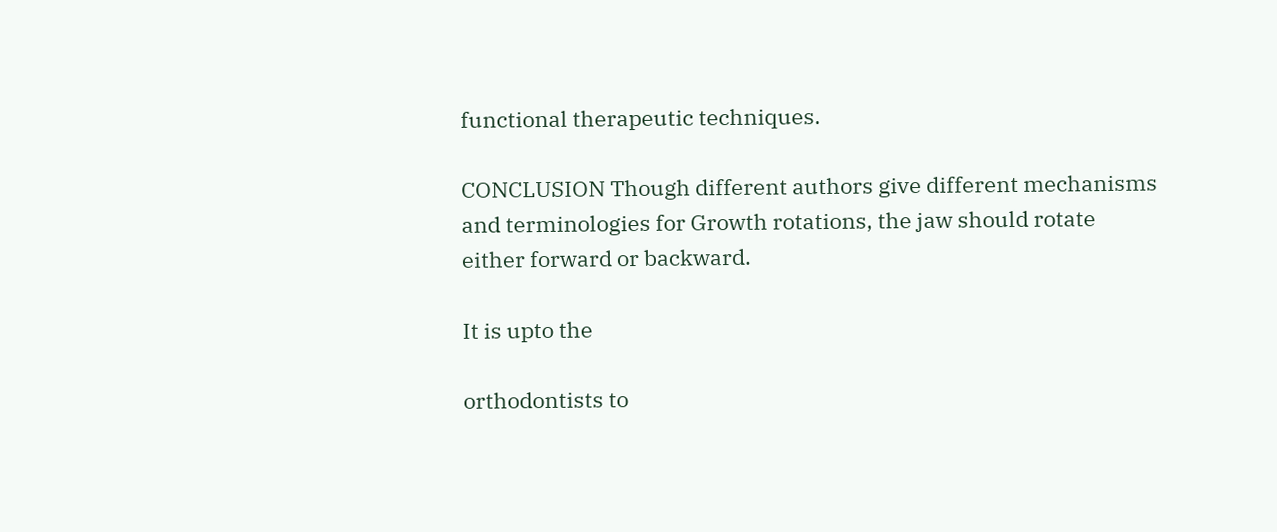functional therapeutic techniques.

CONCLUSION Though different authors give different mechanisms and terminologies for Growth rotations, the jaw should rotate either forward or backward.

It is upto the

orthodontists to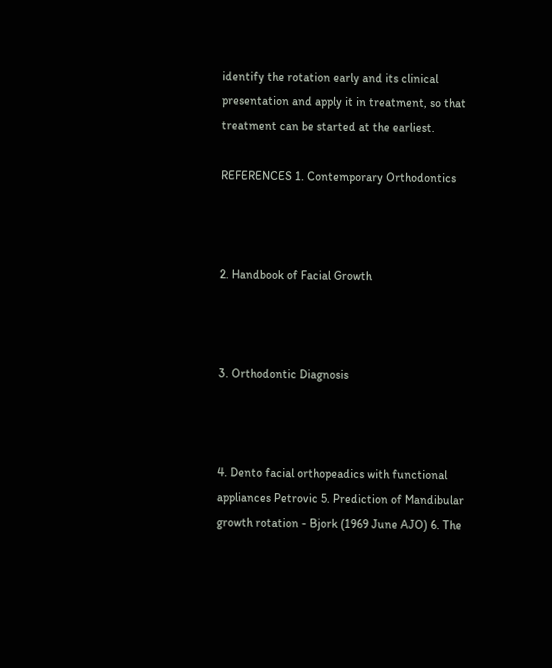identify the rotation early and its clinical presentation and apply it in treatment, so that treatment can be started at the earliest.

REFERENCES 1. Contemporary Orthodontics



2. Handbook of Facial Growth



3. Orthodontic Diagnosis



4. Dento facial orthopeadics with functional appliances Petrovic 5. Prediction of Mandibular growth rotation - Bjork (1969 June AJO) 6. The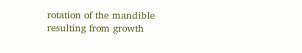rotation of the mandible resulting from growth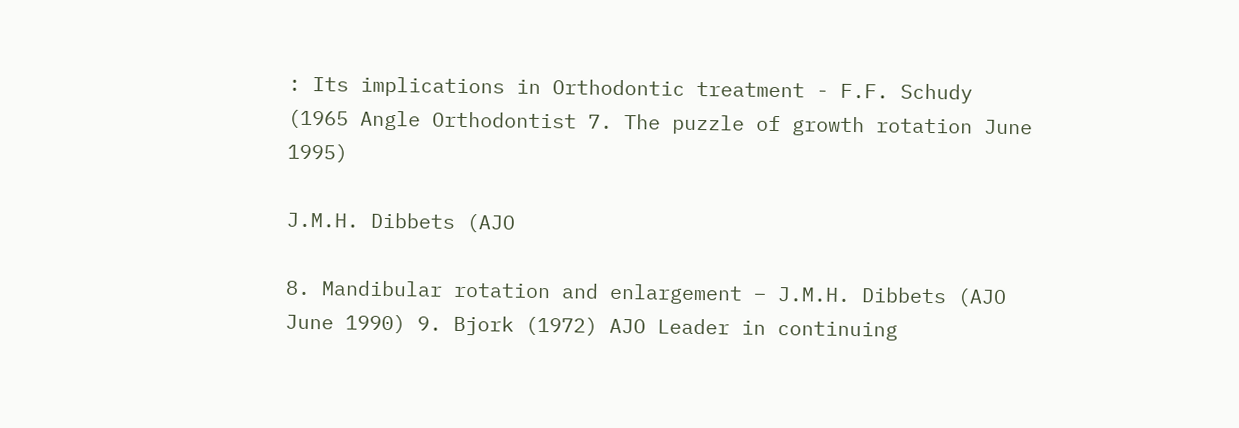: Its implications in Orthodontic treatment - F.F. Schudy (1965 Angle Orthodontist 7. The puzzle of growth rotation June 1995)

J.M.H. Dibbets (AJO

8. Mandibular rotation and enlargement – J.M.H. Dibbets (AJO June 1990) 9. Bjork (1972) AJO Leader in continuing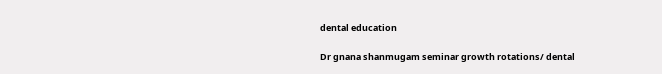dental education

Dr gnana shanmugam seminar growth rotations/ dental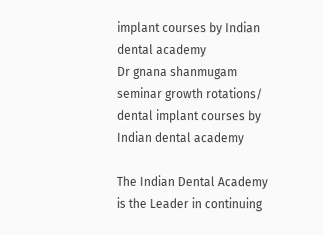implant courses by Indian dental academy
Dr gnana shanmugam seminar growth rotations/ dental implant courses by Indian dental academy

The Indian Dental Academy is the Leader in continuing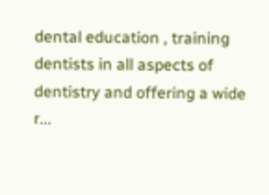dental education , training dentists in all aspects of dentistry and offering a wide r...